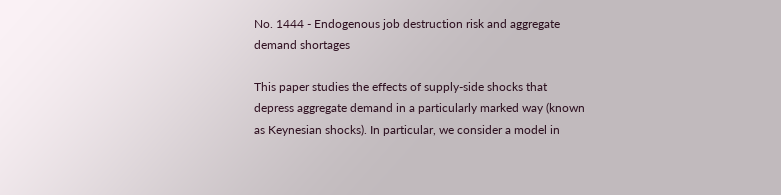No. 1444 - Endogenous job destruction risk and aggregate demand shortages

This paper studies the effects of supply-side shocks that depress aggregate demand in a particularly marked way (known as Keynesian shocks). In particular, we consider a model in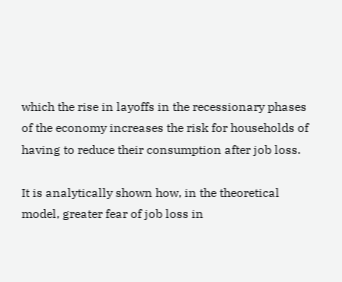which the rise in layoffs in the recessionary phases of the economy increases the risk for households of having to reduce their consumption after job loss.

It is analytically shown how, in the theoretical model, greater fear of job loss in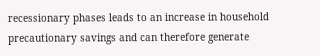recessionary phases leads to an increase in household precautionary savings and can therefore generate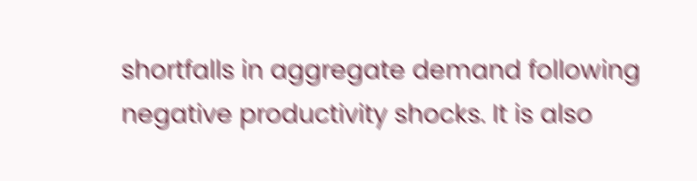shortfalls in aggregate demand following negative productivity shocks. It is also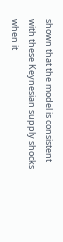shown that the model is consistent with these Keynesian supply shocks when it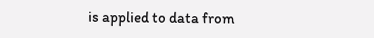is applied to data from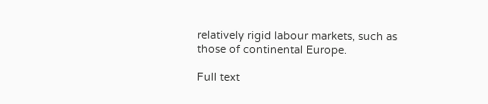relatively rigid labour markets, such as those of continental Europe.

Full text